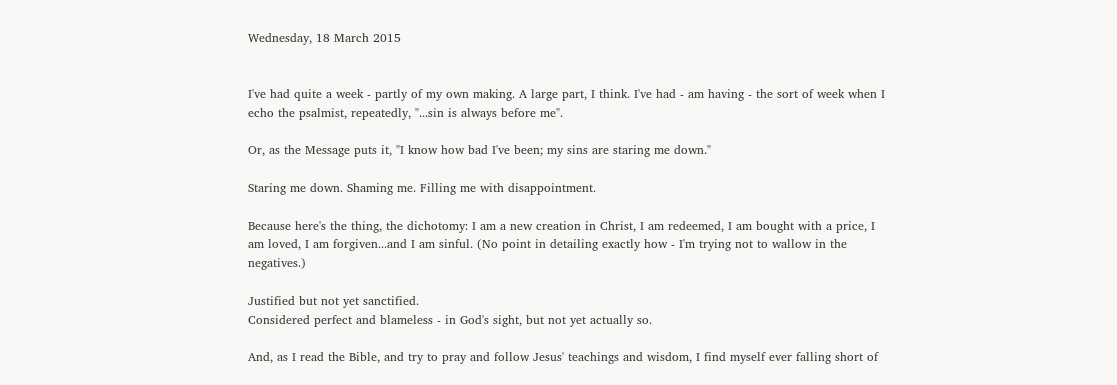Wednesday, 18 March 2015


I've had quite a week - partly of my own making. A large part, I think. I've had - am having - the sort of week when I echo the psalmist, repeatedly, "...sin is always before me".

Or, as the Message puts it, "I know how bad I've been; my sins are staring me down."

Staring me down. Shaming me. Filling me with disappointment.

Because here's the thing, the dichotomy: I am a new creation in Christ, I am redeemed, I am bought with a price, I am loved, I am forgiven...and I am sinful. (No point in detailing exactly how - I'm trying not to wallow in the negatives.)

Justified but not yet sanctified.
Considered perfect and blameless - in God's sight, but not yet actually so.

And, as I read the Bible, and try to pray and follow Jesus' teachings and wisdom, I find myself ever falling short of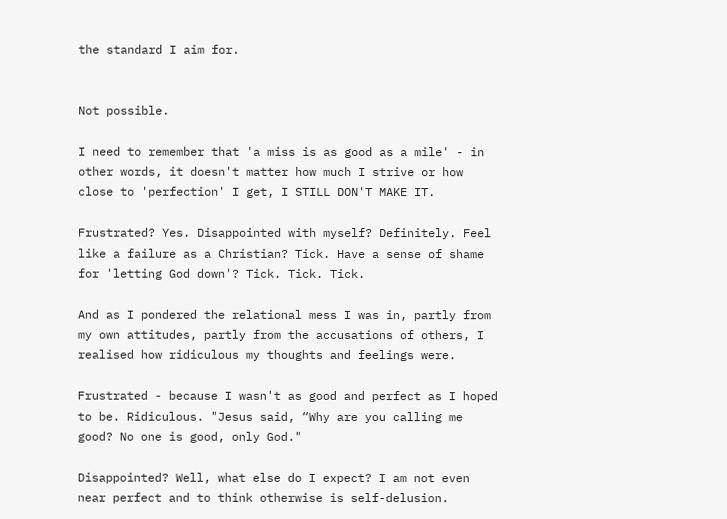the standard I aim for.


Not possible.

I need to remember that 'a miss is as good as a mile' - in other words, it doesn't matter how much I strive or how close to 'perfection' I get, I STILL DON'T MAKE IT.

Frustrated? Yes. Disappointed with myself? Definitely. Feel like a failure as a Christian? Tick. Have a sense of shame for 'letting God down'? Tick. Tick. Tick.

And as I pondered the relational mess I was in, partly from my own attitudes, partly from the accusations of others, I realised how ridiculous my thoughts and feelings were.

Frustrated - because I wasn't as good and perfect as I hoped to be. Ridiculous. "Jesus said, “Why are you calling me good? No one is good, only God."

Disappointed? Well, what else do I expect? I am not even near perfect and to think otherwise is self-delusion.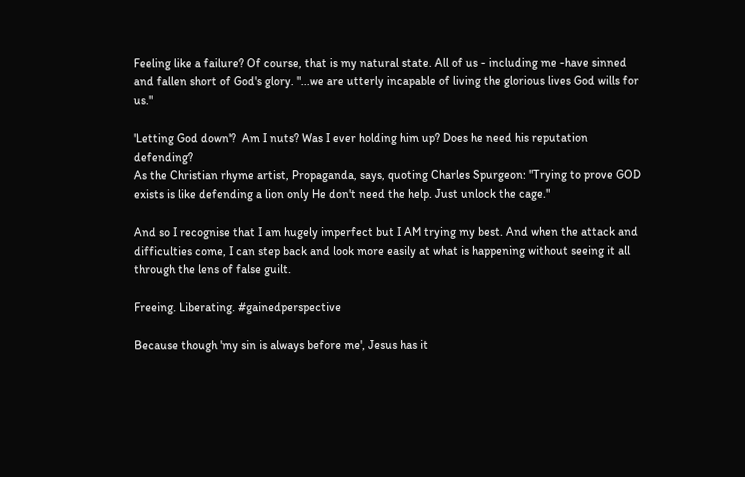Feeling like a failure? Of course, that is my natural state. All of us - including me -have sinned and fallen short of God's glory. "...we are utterly incapable of living the glorious lives God wills for us."

'Letting God down'?  Am I nuts? Was I ever holding him up? Does he need his reputation defending?
As the Christian rhyme artist, Propaganda, says, quoting Charles Spurgeon: "Trying to prove GOD exists is like defending a lion only He don't need the help. Just unlock the cage."

And so I recognise that I am hugely imperfect but I AM trying my best. And when the attack and difficulties come, I can step back and look more easily at what is happening without seeing it all through the lens of false guilt.

Freeing. Liberating. #gainedperspective

Because though 'my sin is always before me', Jesus has it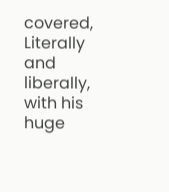covered, Literally and liberally, with his huge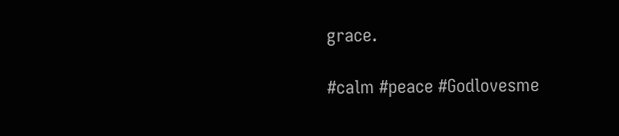grace.

#calm #peace #Godlovesme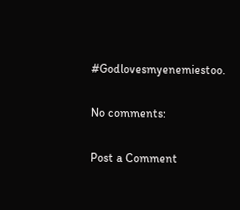#Godlovesmyenemiestoo.

No comments:

Post a Comment